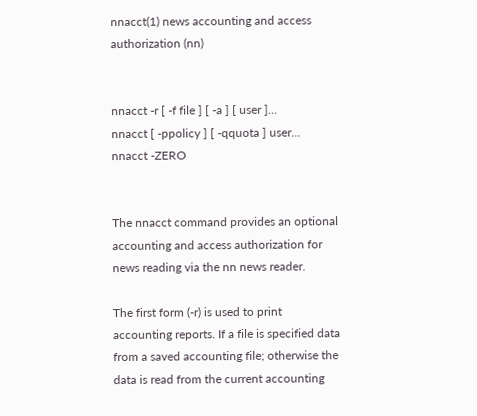nnacct(1) news accounting and access authorization (nn)


nnacct -r [ -f file ] [ -a ] [ user ]...
nnacct [ -ppolicy ] [ -qquota ] user...
nnacct -ZERO


The nnacct command provides an optional accounting and access authorization for news reading via the nn news reader.

The first form (-r) is used to print accounting reports. If a file is specified data from a saved accounting file; otherwise the data is read from the current accounting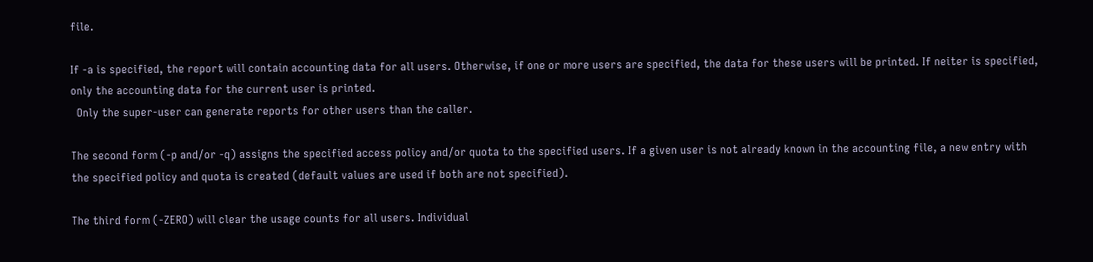file.

If -a is specified, the report will contain accounting data for all users. Otherwise, if one or more users are specified, the data for these users will be printed. If neiter is specified, only the accounting data for the current user is printed.
  Only the super-user can generate reports for other users than the caller.

The second form (-p and/or -q) assigns the specified access policy and/or quota to the specified users. If a given user is not already known in the accounting file, a new entry with the specified policy and quota is created (default values are used if both are not specified).

The third form (-ZERO) will clear the usage counts for all users. Individual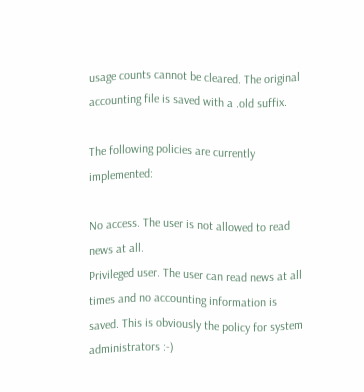usage counts cannot be cleared. The original accounting file is saved with a .old suffix.

The following policies are currently implemented:

No access. The user is not allowed to read news at all.
Privileged user. The user can read news at all times and no accounting information is saved. This is obviously the policy for system administrators :-)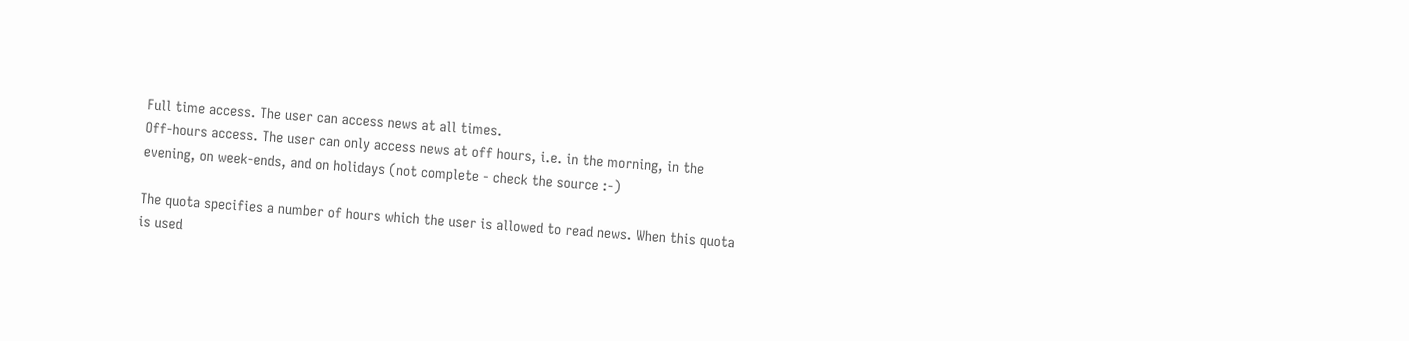Full time access. The user can access news at all times.
Off-hours access. The user can only access news at off hours, i.e. in the morning, in the evening, on week-ends, and on holidays (not complete - check the source :-)

The quota specifies a number of hours which the user is allowed to read news. When this quota is used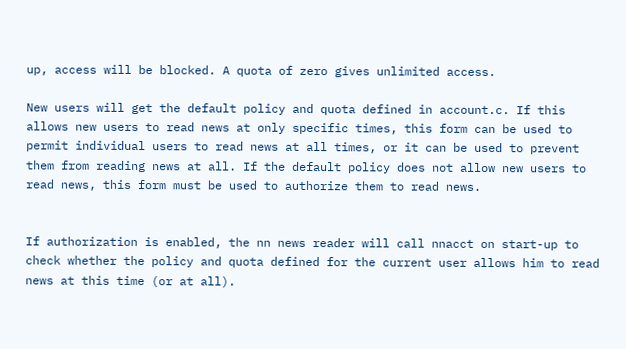up, access will be blocked. A quota of zero gives unlimited access.

New users will get the default policy and quota defined in account.c. If this allows new users to read news at only specific times, this form can be used to permit individual users to read news at all times, or it can be used to prevent them from reading news at all. If the default policy does not allow new users to read news, this form must be used to authorize them to read news.


If authorization is enabled, the nn news reader will call nnacct on start-up to check whether the policy and quota defined for the current user allows him to read news at this time (or at all).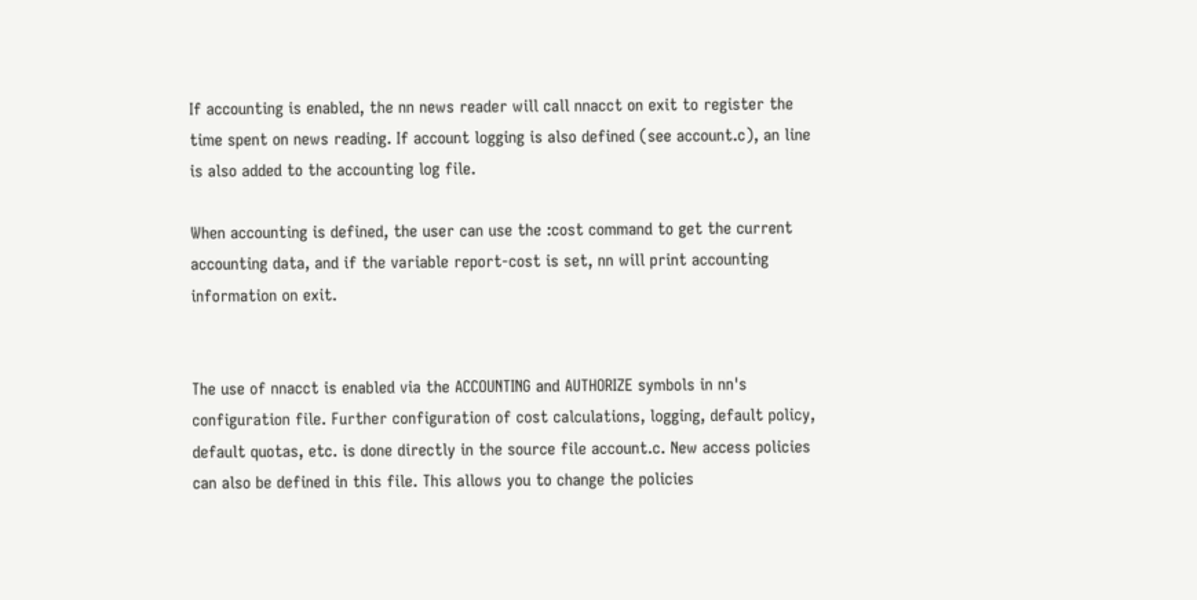If accounting is enabled, the nn news reader will call nnacct on exit to register the time spent on news reading. If account logging is also defined (see account.c), an line is also added to the accounting log file.

When accounting is defined, the user can use the :cost command to get the current accounting data, and if the variable report-cost is set, nn will print accounting information on exit.


The use of nnacct is enabled via the ACCOUNTING and AUTHORIZE symbols in nn's configuration file. Further configuration of cost calculations, logging, default policy, default quotas, etc. is done directly in the source file account.c. New access policies can also be defined in this file. This allows you to change the policies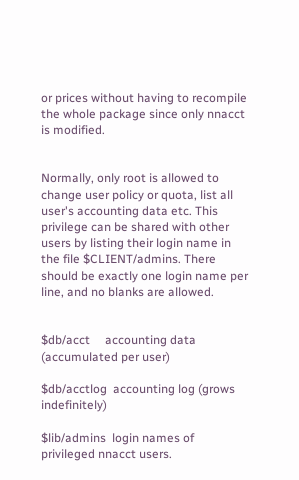or prices without having to recompile the whole package since only nnacct is modified.


Normally, only root is allowed to change user policy or quota, list all user's accounting data etc. This privilege can be shared with other users by listing their login name in the file $CLIENT/admins. There should be exactly one login name per line, and no blanks are allowed.


$db/acct     accounting data (accumulated per user)

$db/acctlog  accounting log (grows indefinitely)

$lib/admins  login names of privileged nnacct users.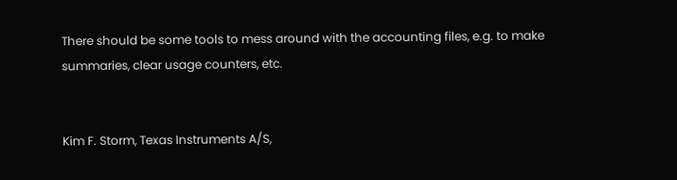There should be some tools to mess around with the accounting files, e.g. to make summaries, clear usage counters, etc.


Kim F. Storm, Texas Instruments A/S,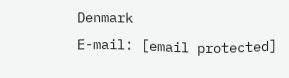Denmark
E-mail: [email protected]